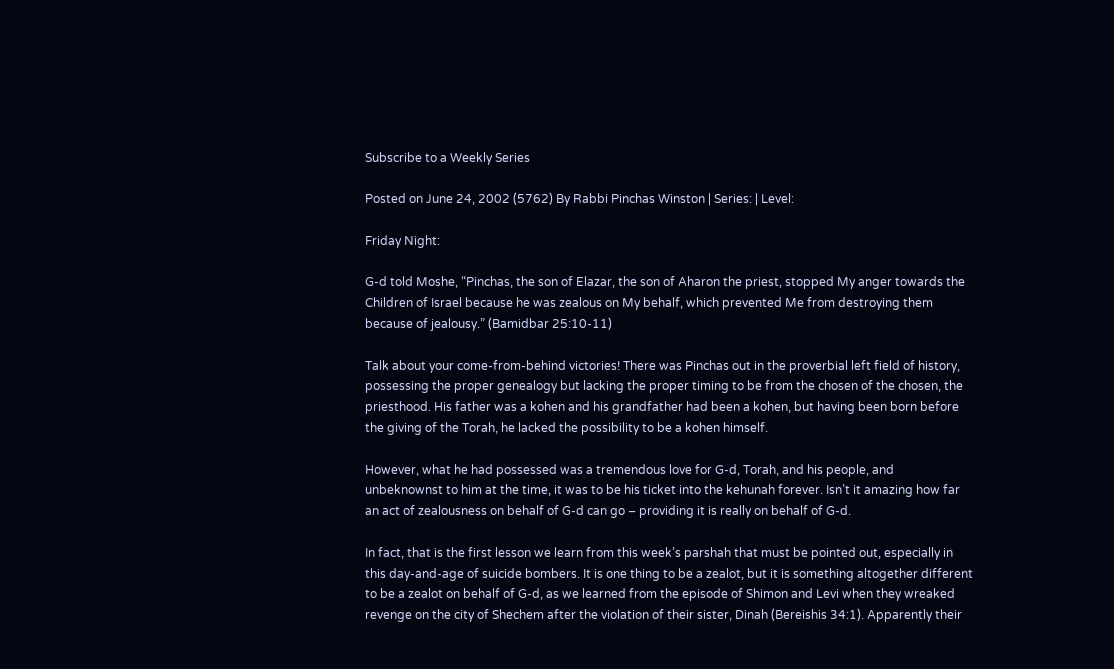Subscribe to a Weekly Series

Posted on June 24, 2002 (5762) By Rabbi Pinchas Winston | Series: | Level:

Friday Night:

G-d told Moshe, “Pinchas, the son of Elazar, the son of Aharon the priest, stopped My anger towards the Children of Israel because he was zealous on My behalf, which prevented Me from destroying them because of jealousy.” (Bamidbar 25:10-11)

Talk about your come-from-behind victories! There was Pinchas out in the proverbial left field of history, possessing the proper genealogy but lacking the proper timing to be from the chosen of the chosen, the priesthood. His father was a kohen and his grandfather had been a kohen, but having been born before the giving of the Torah, he lacked the possibility to be a kohen himself.

However, what he had possessed was a tremendous love for G-d, Torah, and his people, and unbeknownst to him at the time, it was to be his ticket into the kehunah forever. Isn’t it amazing how far an act of zealousness on behalf of G-d can go – providing it is really on behalf of G-d.

In fact, that is the first lesson we learn from this week’s parshah that must be pointed out, especially in this day-and-age of suicide bombers. It is one thing to be a zealot, but it is something altogether different to be a zealot on behalf of G-d, as we learned from the episode of Shimon and Levi when they wreaked revenge on the city of Shechem after the violation of their sister, Dinah (Bereishis 34:1). Apparently their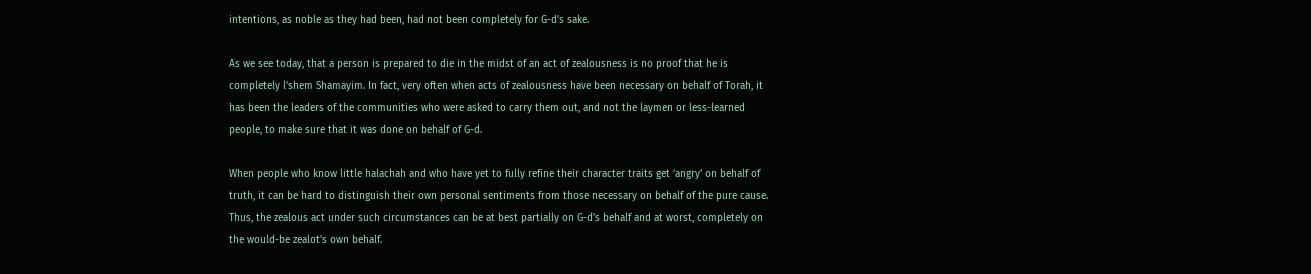intentions, as noble as they had been, had not been completely for G-d’s sake.

As we see today, that a person is prepared to die in the midst of an act of zealousness is no proof that he is completely l’shem Shamayim. In fact, very often when acts of zealousness have been necessary on behalf of Torah, it has been the leaders of the communities who were asked to carry them out, and not the laymen or less-learned people, to make sure that it was done on behalf of G-d.

When people who know little halachah and who have yet to fully refine their character traits get ‘angry’ on behalf of truth, it can be hard to distinguish their own personal sentiments from those necessary on behalf of the pure cause. Thus, the zealous act under such circumstances can be at best partially on G-d’s behalf and at worst, completely on the would-be zealot’s own behalf.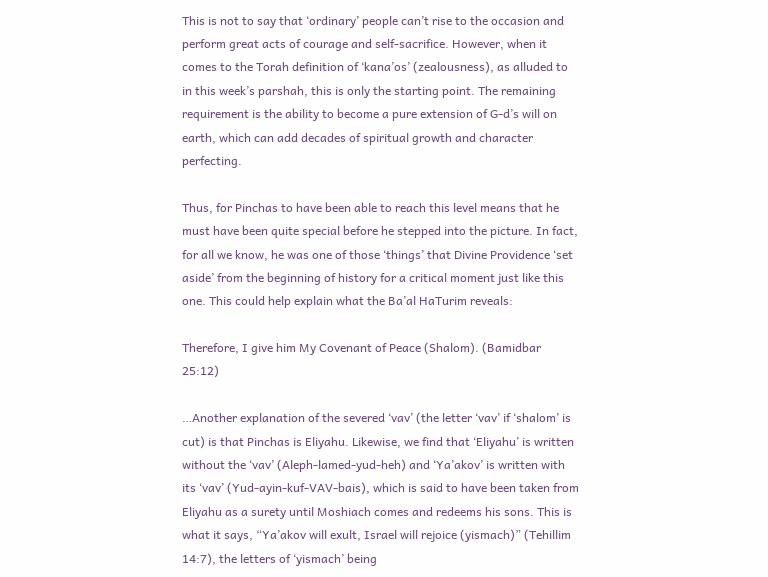This is not to say that ‘ordinary’ people can’t rise to the occasion and perform great acts of courage and self-sacrifice. However, when it comes to the Torah definition of ‘kana’os’ (zealousness), as alluded to in this week’s parshah, this is only the starting point. The remaining requirement is the ability to become a pure extension of G-d’s will on earth, which can add decades of spiritual growth and character perfecting.

Thus, for Pinchas to have been able to reach this level means that he must have been quite special before he stepped into the picture. In fact, for all we know, he was one of those ‘things’ that Divine Providence ‘set aside’ from the beginning of history for a critical moment just like this one. This could help explain what the Ba’al HaTurim reveals:

Therefore, I give him My Covenant of Peace (Shalom). (Bamidbar 25:12)

…Another explanation of the severed ‘vav’ (the letter ‘vav’ if ‘shalom’ is cut) is that Pinchas is Eliyahu. Likewise, we find that ‘Eliyahu’ is written without the ‘vav’ (Aleph-lamed-yud-heh) and ‘Ya’akov’ is written with its ‘vav’ (Yud-ayin-kuf-VAV-bais), which is said to have been taken from Eliyahu as a surety until Moshiach comes and redeems his sons. This is what it says, “Ya’akov will exult, Israel will rejoice (yismach)” (Tehillim 14:7), the letters of ‘yismach’ being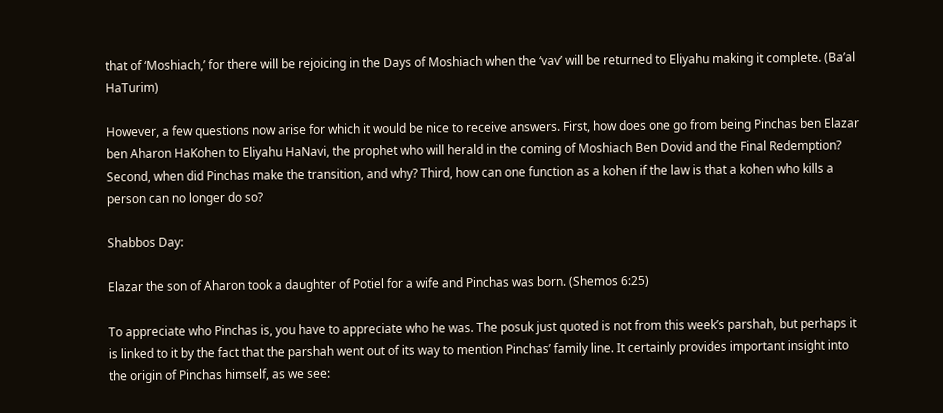that of ‘Moshiach,’ for there will be rejoicing in the Days of Moshiach when the ‘vav’ will be returned to Eliyahu making it complete. (Ba’al HaTurim)

However, a few questions now arise for which it would be nice to receive answers. First, how does one go from being Pinchas ben Elazar ben Aharon HaKohen to Eliyahu HaNavi, the prophet who will herald in the coming of Moshiach Ben Dovid and the Final Redemption? Second, when did Pinchas make the transition, and why? Third, how can one function as a kohen if the law is that a kohen who kills a person can no longer do so?

Shabbos Day:

Elazar the son of Aharon took a daughter of Potiel for a wife and Pinchas was born. (Shemos 6:25)

To appreciate who Pinchas is, you have to appreciate who he was. The posuk just quoted is not from this week’s parshah, but perhaps it is linked to it by the fact that the parshah went out of its way to mention Pinchas’ family line. It certainly provides important insight into the origin of Pinchas himself, as we see: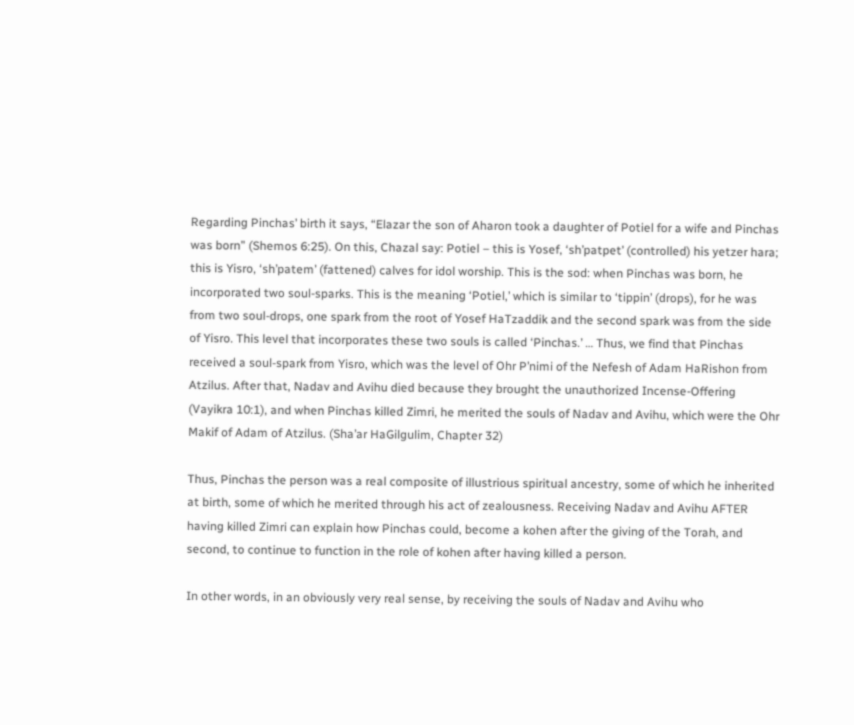Regarding Pinchas’ birth it says, “Elazar the son of Aharon took a daughter of Potiel for a wife and Pinchas was born” (Shemos 6:25). On this, Chazal say: Potiel – this is Yosef, ‘sh’patpet’ (controlled) his yetzer hara; this is Yisro, ‘sh’patem’ (fattened) calves for idol worship. This is the sod: when Pinchas was born, he incorporated two soul-sparks. This is the meaning ‘Potiel,’ which is similar to ‘tippin’ (drops), for he was from two soul-drops, one spark from the root of Yosef HaTzaddik and the second spark was from the side of Yisro. This level that incorporates these two souls is called ‘Pinchas.’ … Thus, we find that Pinchas received a soul-spark from Yisro, which was the level of Ohr P’nimi of the Nefesh of Adam HaRishon from Atzilus. After that, Nadav and Avihu died because they brought the unauthorized Incense-Offering (Vayikra 10:1), and when Pinchas killed Zimri, he merited the souls of Nadav and Avihu, which were the Ohr Makif of Adam of Atzilus. (Sha’ar HaGilgulim, Chapter 32)

Thus, Pinchas the person was a real composite of illustrious spiritual ancestry, some of which he inherited at birth, some of which he merited through his act of zealousness. Receiving Nadav and Avihu AFTER having killed Zimri can explain how Pinchas could, become a kohen after the giving of the Torah, and second, to continue to function in the role of kohen after having killed a person.

In other words, in an obviously very real sense, by receiving the souls of Nadav and Avihu who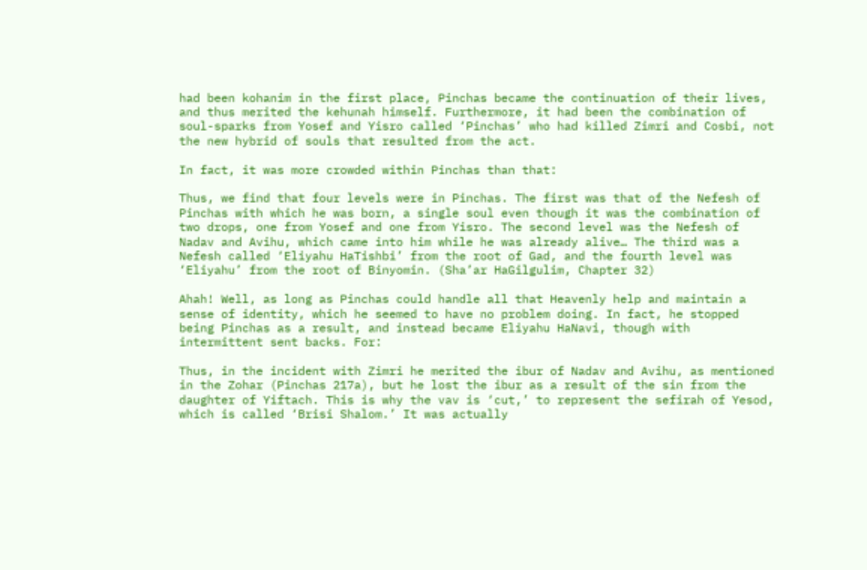had been kohanim in the first place, Pinchas became the continuation of their lives, and thus merited the kehunah himself. Furthermore, it had been the combination of soul-sparks from Yosef and Yisro called ‘Pinchas’ who had killed Zimri and Cosbi, not the new hybrid of souls that resulted from the act.

In fact, it was more crowded within Pinchas than that:

Thus, we find that four levels were in Pinchas. The first was that of the Nefesh of Pinchas with which he was born, a single soul even though it was the combination of two drops, one from Yosef and one from Yisro. The second level was the Nefesh of Nadav and Avihu, which came into him while he was already alive… The third was a Nefesh called ‘Eliyahu HaTishbi’ from the root of Gad, and the fourth level was ‘Eliyahu’ from the root of Binyomin. (Sha’ar HaGilgulim, Chapter 32)

Ahah! Well, as long as Pinchas could handle all that Heavenly help and maintain a sense of identity, which he seemed to have no problem doing. In fact, he stopped being Pinchas as a result, and instead became Eliyahu HaNavi, though with intermittent sent backs. For:

Thus, in the incident with Zimri he merited the ibur of Nadav and Avihu, as mentioned in the Zohar (Pinchas 217a), but he lost the ibur as a result of the sin from the daughter of Yiftach. This is why the vav is ‘cut,’ to represent the sefirah of Yesod, which is called ‘Brisi Shalom.’ It was actually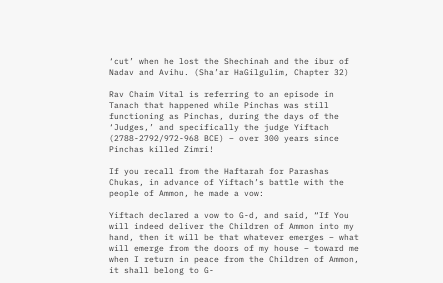‘cut’ when he lost the Shechinah and the ibur of Nadav and Avihu. (Sha’ar HaGilgulim, Chapter 32)

Rav Chaim Vital is referring to an episode in Tanach that happened while Pinchas was still functioning as Pinchas, during the days of the ‘Judges,’ and specifically the judge Yiftach (2788-2792/972-968 BCE) – over 300 years since Pinchas killed Zimri!

If you recall from the Haftarah for Parashas Chukas, in advance of Yiftach’s battle with the people of Ammon, he made a vow:

Yiftach declared a vow to G-d, and said, “If You will indeed deliver the Children of Ammon into my hand, then it will be that whatever emerges – what will emerge from the doors of my house – toward me when I return in peace from the Children of Ammon, it shall belong to G-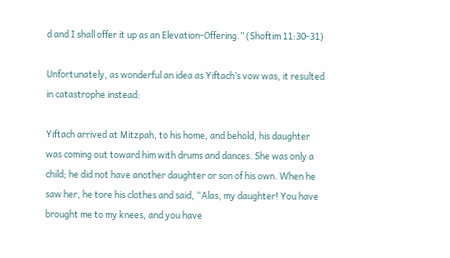d and I shall offer it up as an Elevation-Offering.” (Shoftim 11:30-31)

Unfortunately, as wonderful an idea as Yiftach’s vow was, it resulted in catastrophe instead:

Yiftach arrived at Mitzpah, to his home, and behold, his daughter was coming out toward him with drums and dances. She was only a child; he did not have another daughter or son of his own. When he saw her, he tore his clothes and said, “Alas, my daughter! You have brought me to my knees, and you have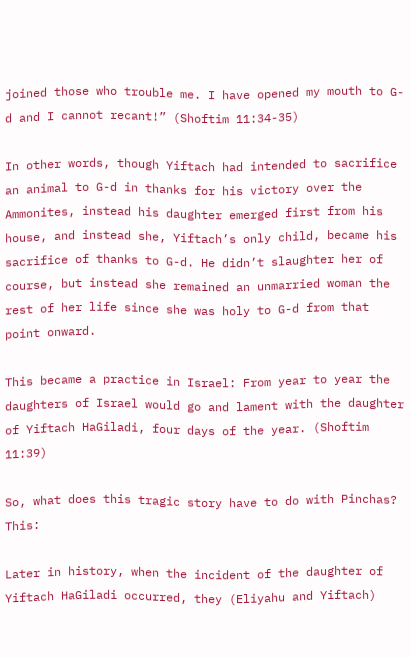joined those who trouble me. I have opened my mouth to G-d and I cannot recant!” (Shoftim 11:34-35)

In other words, though Yiftach had intended to sacrifice an animal to G-d in thanks for his victory over the Ammonites, instead his daughter emerged first from his house, and instead she, Yiftach’s only child, became his sacrifice of thanks to G-d. He didn’t slaughter her of course, but instead she remained an unmarried woman the rest of her life since she was holy to G-d from that point onward.

This became a practice in Israel: From year to year the daughters of Israel would go and lament with the daughter of Yiftach HaGiladi, four days of the year. (Shoftim 11:39)

So, what does this tragic story have to do with Pinchas? This:

Later in history, when the incident of the daughter of Yiftach HaGiladi occurred, they (Eliyahu and Yiftach)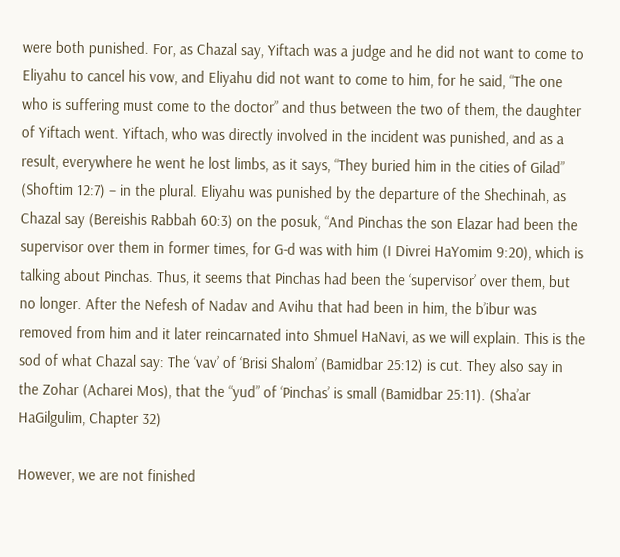were both punished. For, as Chazal say, Yiftach was a judge and he did not want to come to Eliyahu to cancel his vow, and Eliyahu did not want to come to him, for he said, “The one who is suffering must come to the doctor” and thus between the two of them, the daughter of Yiftach went. Yiftach, who was directly involved in the incident was punished, and as a result, everywhere he went he lost limbs, as it says, “They buried him in the cities of Gilad” (Shoftim 12:7) – in the plural. Eliyahu was punished by the departure of the Shechinah, as Chazal say (Bereishis Rabbah 60:3) on the posuk, “And Pinchas the son Elazar had been the supervisor over them in former times, for G-d was with him (I Divrei HaYomim 9:20), which is talking about Pinchas. Thus, it seems that Pinchas had been the ‘supervisor’ over them, but no longer. After the Nefesh of Nadav and Avihu that had been in him, the b’ibur was removed from him and it later reincarnated into Shmuel HaNavi, as we will explain. This is the sod of what Chazal say: The ‘vav’ of ‘Brisi Shalom’ (Bamidbar 25:12) is cut. They also say in the Zohar (Acharei Mos), that the “yud” of ‘Pinchas’ is small (Bamidbar 25:11). (Sha’ar HaGilgulim, Chapter 32)

However, we are not finished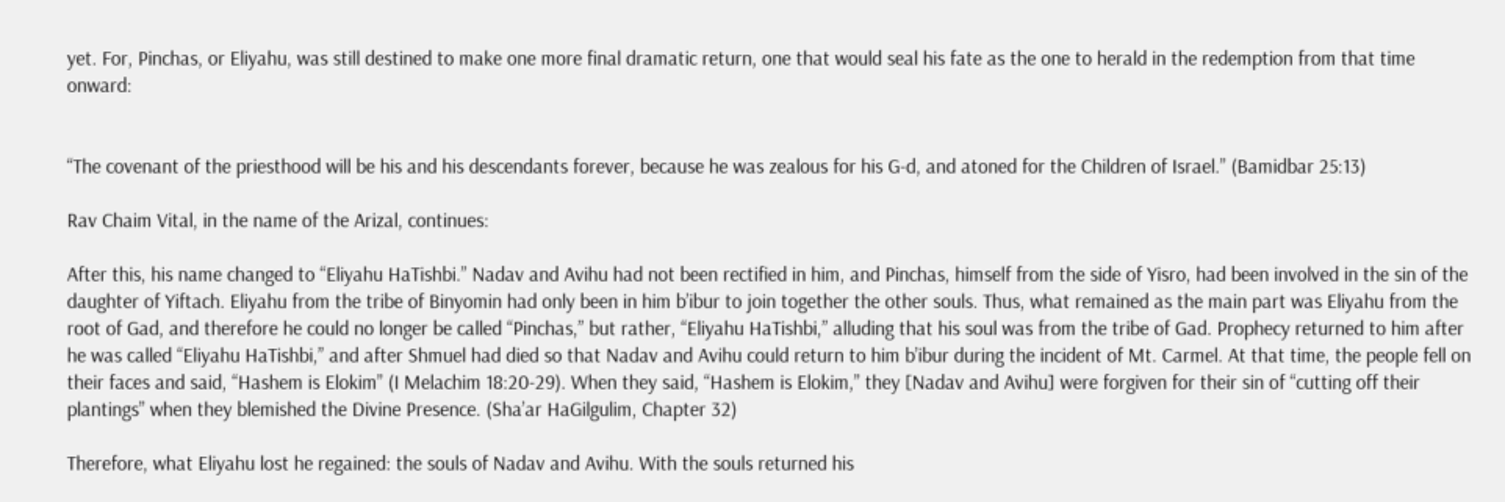yet. For, Pinchas, or Eliyahu, was still destined to make one more final dramatic return, one that would seal his fate as the one to herald in the redemption from that time onward:


“The covenant of the priesthood will be his and his descendants forever, because he was zealous for his G-d, and atoned for the Children of Israel.” (Bamidbar 25:13)

Rav Chaim Vital, in the name of the Arizal, continues:

After this, his name changed to “Eliyahu HaTishbi.” Nadav and Avihu had not been rectified in him, and Pinchas, himself from the side of Yisro, had been involved in the sin of the daughter of Yiftach. Eliyahu from the tribe of Binyomin had only been in him b’ibur to join together the other souls. Thus, what remained as the main part was Eliyahu from the root of Gad, and therefore he could no longer be called “Pinchas,” but rather, “Eliyahu HaTishbi,” alluding that his soul was from the tribe of Gad. Prophecy returned to him after he was called “Eliyahu HaTishbi,” and after Shmuel had died so that Nadav and Avihu could return to him b’ibur during the incident of Mt. Carmel. At that time, the people fell on their faces and said, “Hashem is Elokim” (I Melachim 18:20-29). When they said, “Hashem is Elokim,” they [Nadav and Avihu] were forgiven for their sin of “cutting off their plantings” when they blemished the Divine Presence. (Sha’ar HaGilgulim, Chapter 32)

Therefore, what Eliyahu lost he regained: the souls of Nadav and Avihu. With the souls returned his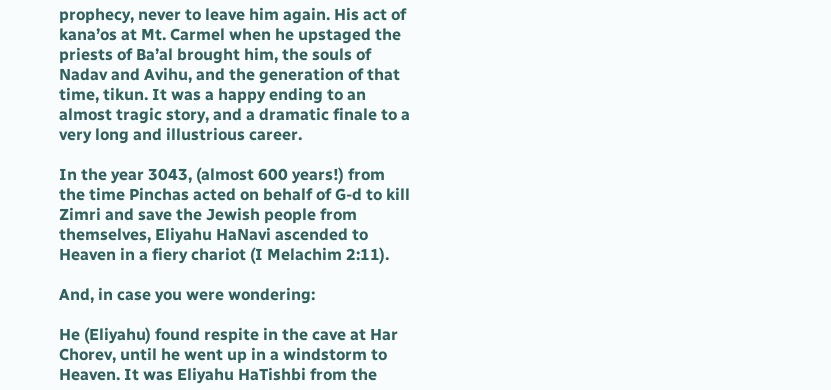prophecy, never to leave him again. His act of kana’os at Mt. Carmel when he upstaged the priests of Ba’al brought him, the souls of Nadav and Avihu, and the generation of that time, tikun. It was a happy ending to an almost tragic story, and a dramatic finale to a very long and illustrious career.

In the year 3043, (almost 600 years!) from the time Pinchas acted on behalf of G-d to kill Zimri and save the Jewish people from themselves, Eliyahu HaNavi ascended to Heaven in a fiery chariot (I Melachim 2:11).

And, in case you were wondering:

He (Eliyahu) found respite in the cave at Har Chorev, until he went up in a windstorm to Heaven. It was Eliyahu HaTishbi from the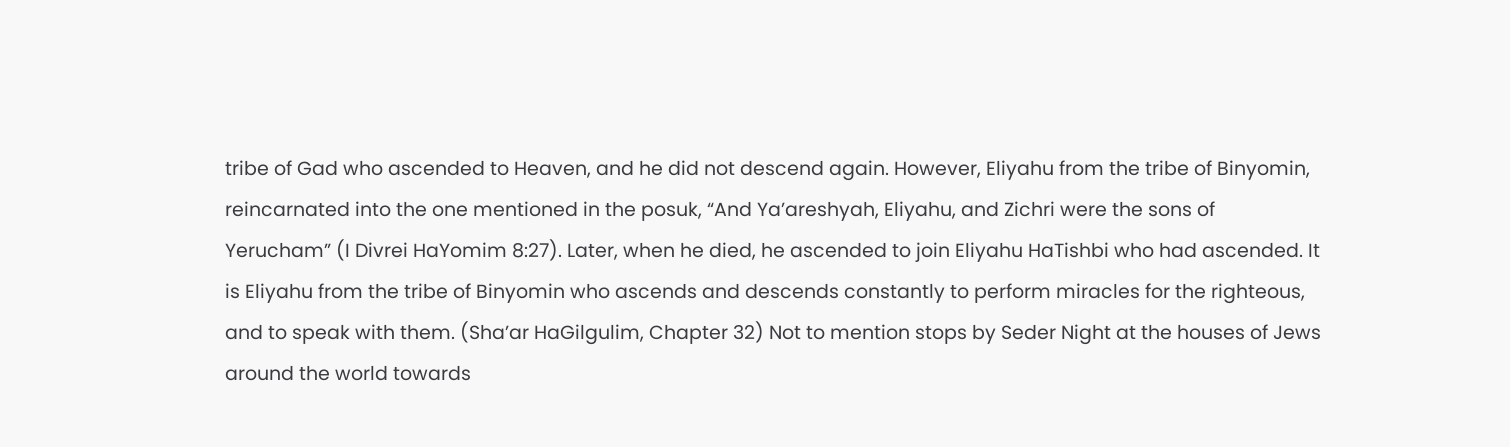tribe of Gad who ascended to Heaven, and he did not descend again. However, Eliyahu from the tribe of Binyomin, reincarnated into the one mentioned in the posuk, “And Ya’areshyah, Eliyahu, and Zichri were the sons of Yerucham” (I Divrei HaYomim 8:27). Later, when he died, he ascended to join Eliyahu HaTishbi who had ascended. It is Eliyahu from the tribe of Binyomin who ascends and descends constantly to perform miracles for the righteous, and to speak with them. (Sha’ar HaGilgulim, Chapter 32) Not to mention stops by Seder Night at the houses of Jews around the world towards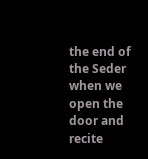the end of the Seder when we open the door and recite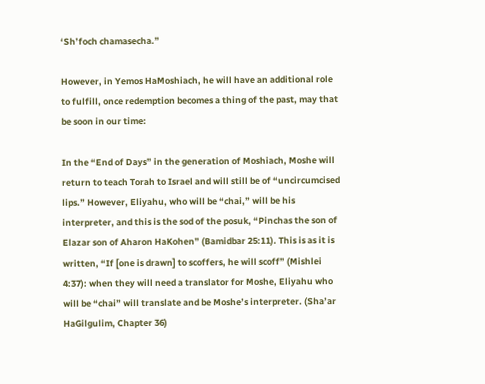‘Sh’foch chamasecha.”

However, in Yemos HaMoshiach, he will have an additional role to fulfill, once redemption becomes a thing of the past, may that be soon in our time:

In the “End of Days” in the generation of Moshiach, Moshe will return to teach Torah to Israel and will still be of “uncircumcised lips.” However, Eliyahu, who will be “chai,” will be his interpreter, and this is the sod of the posuk, “Pinchas the son of Elazar son of Aharon HaKohen” (Bamidbar 25:11). This is as it is written, “If [one is drawn] to scoffers, he will scoff” (Mishlei 4:37): when they will need a translator for Moshe, Eliyahu who will be “chai” will translate and be Moshe’s interpreter. (Sha’ar HaGilgulim, Chapter 36)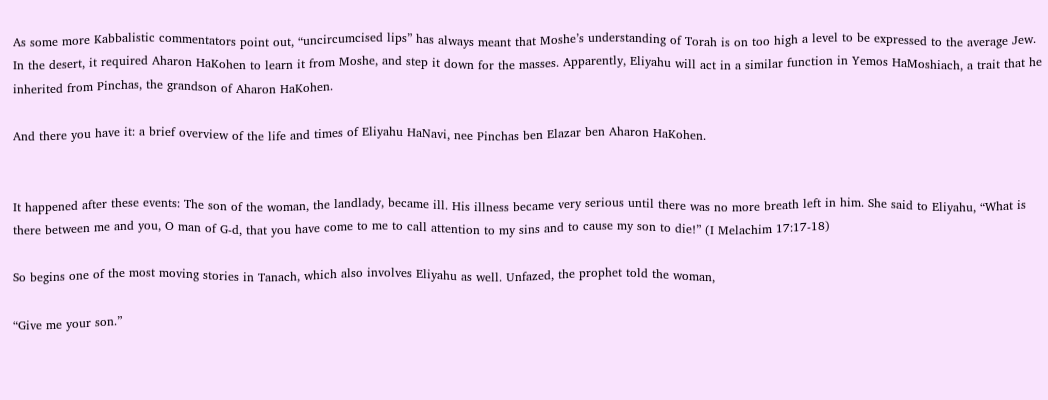As some more Kabbalistic commentators point out, “uncircumcised lips” has always meant that Moshe’s understanding of Torah is on too high a level to be expressed to the average Jew. In the desert, it required Aharon HaKohen to learn it from Moshe, and step it down for the masses. Apparently, Eliyahu will act in a similar function in Yemos HaMoshiach, a trait that he inherited from Pinchas, the grandson of Aharon HaKohen.

And there you have it: a brief overview of the life and times of Eliyahu HaNavi, nee Pinchas ben Elazar ben Aharon HaKohen.


It happened after these events: The son of the woman, the landlady, became ill. His illness became very serious until there was no more breath left in him. She said to Eliyahu, “What is there between me and you, O man of G-d, that you have come to me to call attention to my sins and to cause my son to die!” (I Melachim 17:17-18)

So begins one of the most moving stories in Tanach, which also involves Eliyahu as well. Unfazed, the prophet told the woman,

“Give me your son.”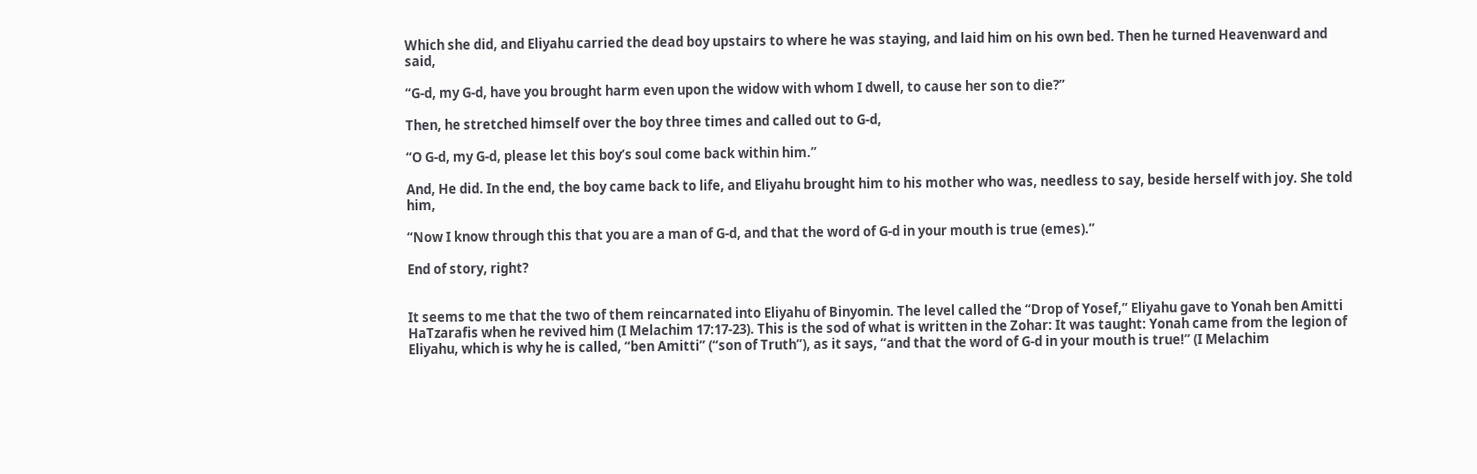Which she did, and Eliyahu carried the dead boy upstairs to where he was staying, and laid him on his own bed. Then he turned Heavenward and said,

“G-d, my G-d, have you brought harm even upon the widow with whom I dwell, to cause her son to die?”

Then, he stretched himself over the boy three times and called out to G-d,

“O G-d, my G-d, please let this boy’s soul come back within him.”

And, He did. In the end, the boy came back to life, and Eliyahu brought him to his mother who was, needless to say, beside herself with joy. She told him,

“Now I know through this that you are a man of G-d, and that the word of G-d in your mouth is true (emes).”

End of story, right?


It seems to me that the two of them reincarnated into Eliyahu of Binyomin. The level called the “Drop of Yosef,” Eliyahu gave to Yonah ben Amitti HaTzarafis when he revived him (I Melachim 17:17-23). This is the sod of what is written in the Zohar: It was taught: Yonah came from the legion of Eliyahu, which is why he is called, “ben Amitti” (“son of Truth”), as it says, “and that the word of G-d in your mouth is true!” (I Melachim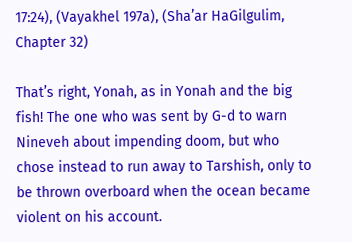17:24), (Vayakhel 197a), (Sha’ar HaGilgulim, Chapter 32)

That’s right, Yonah, as in Yonah and the big fish! The one who was sent by G-d to warn Nineveh about impending doom, but who chose instead to run away to Tarshish, only to be thrown overboard when the ocean became violent on his account.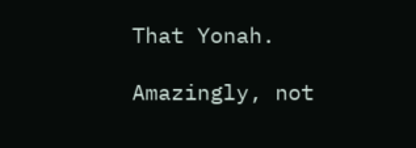That Yonah.

Amazingly, not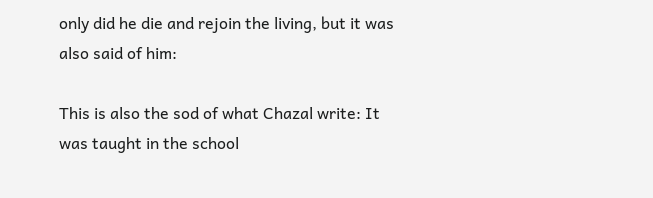only did he die and rejoin the living, but it was also said of him:

This is also the sod of what Chazal write: It was taught in the school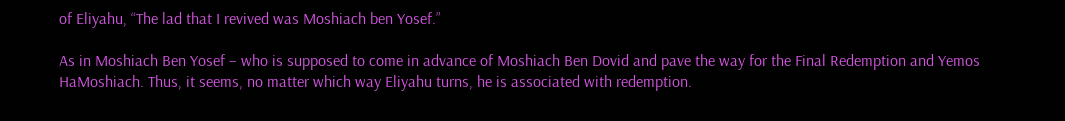of Eliyahu, “The lad that I revived was Moshiach ben Yosef.”

As in Moshiach Ben Yosef – who is supposed to come in advance of Moshiach Ben Dovid and pave the way for the Final Redemption and Yemos HaMoshiach. Thus, it seems, no matter which way Eliyahu turns, he is associated with redemption.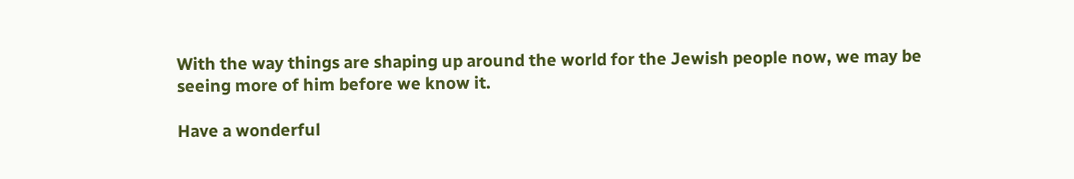With the way things are shaping up around the world for the Jewish people now, we may be seeing more of him before we know it.

Have a wonderful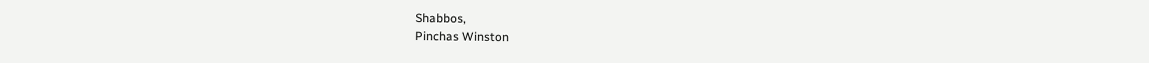Shabbos,
Pinchas Winston